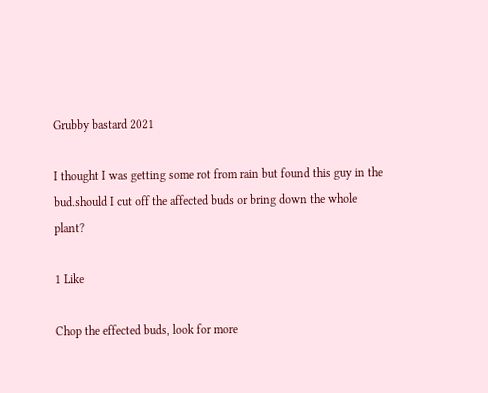Grubby bastard 2021

I thought I was getting some rot from rain but found this guy in the bud.should I cut off the affected buds or bring down the whole plant?

1 Like

Chop the effected buds, look for more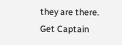they are there. Get Captain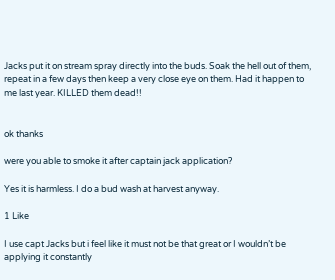Jacks put it on stream spray directly into the buds. Soak the hell out of them, repeat in a few days then keep a very close eye on them. Had it happen to me last year. KILLED them dead!!


ok thanks

were you able to smoke it after captain jack application?

Yes it is harmless. I do a bud wash at harvest anyway.

1 Like

I use capt Jacks but i feel like it must not be that great or I wouldn’t be applying it constantly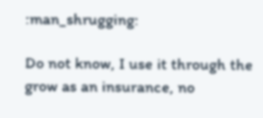:man_shrugging:

Do not know, I use it through the grow as an insurance, no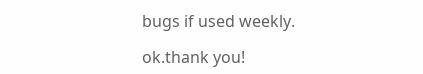bugs if used weekly.

ok.thank you!